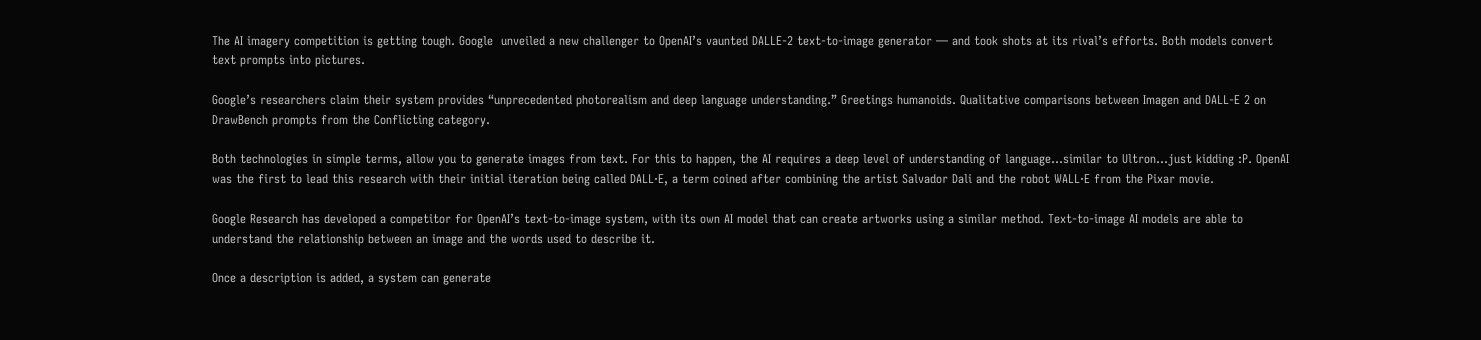The AI imagery competition is getting tough. Google  unveiled a new challenger to OpenAI’s vaunted DALLE-2 text-to-image generator — and took shots at its rival’s efforts. Both models convert text prompts into pictures.

Google’s researchers claim their system provides “unprecedented photorealism and deep language understanding.” Greetings humanoids. Qualitative comparisons between Imagen and DALL-E 2 on DrawBench prompts from the Conflicting category.

Both technologies in simple terms, allow you to generate images from text. For this to happen, the AI requires a deep level of understanding of language…similar to Ultron…just kidding :P. OpenAI was the first to lead this research with their initial iteration being called DALL·E, a term coined after combining the artist Salvador Dali and the robot WALL·E from the Pixar movie.

Google Research has developed a competitor for OpenAI’s text-to-image system, with its own AI model that can create artworks using a similar method. Text-to-image AI models are able to understand the relationship between an image and the words used to describe it.

Once a description is added, a system can generate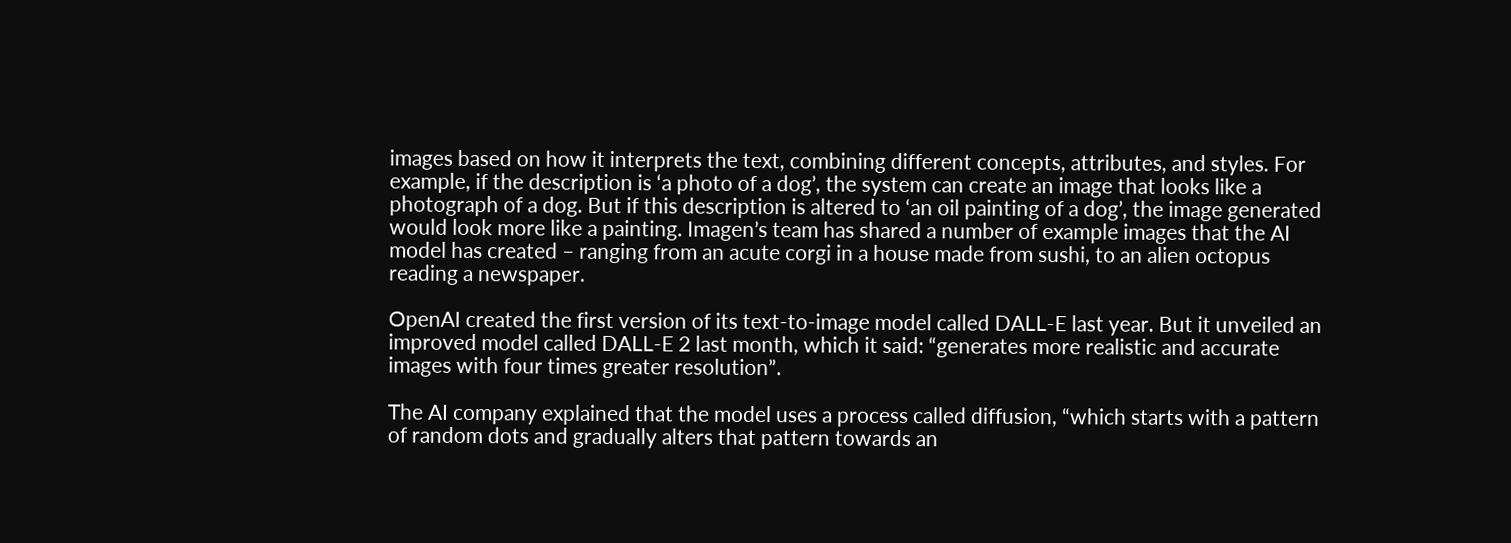images based on how it interprets the text, combining different concepts, attributes, and styles. For example, if the description is ‘a photo of a dog’, the system can create an image that looks like a photograph of a dog. But if this description is altered to ‘an oil painting of a dog’, the image generated would look more like a painting. Imagen’s team has shared a number of example images that the AI model has created – ranging from an acute corgi in a house made from sushi, to an alien octopus reading a newspaper.

OpenAI created the first version of its text-to-image model called DALL-E last year. But it unveiled an improved model called DALL-E 2 last month, which it said: “generates more realistic and accurate images with four times greater resolution”.

The AI company explained that the model uses a process called diffusion, “which starts with a pattern of random dots and gradually alters that pattern towards an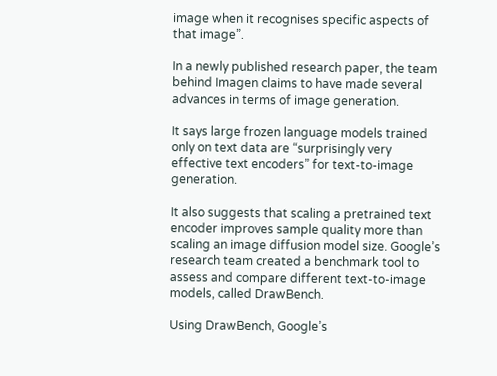image when it recognises specific aspects of that image”.

In a newly published research paper, the team behind Imagen claims to have made several advances in terms of image generation.

It says large frozen language models trained only on text data are “surprisingly very effective text encoders” for text-to-image generation.

It also suggests that scaling a pretrained text encoder improves sample quality more than scaling an image diffusion model size. Google’s research team created a benchmark tool to assess and compare different text-to-image models, called DrawBench.

Using DrawBench, Google’s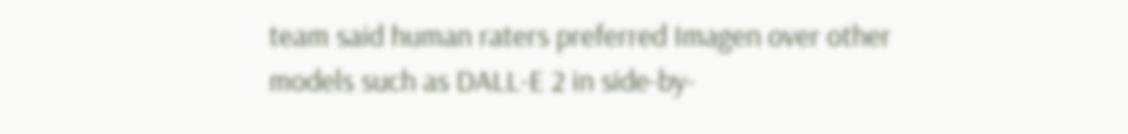team said human raters preferred Imagen over other models such as DALL-E 2 in side-by-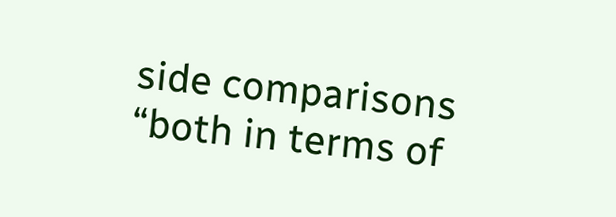side comparisons “both in terms of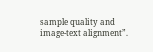sample quality and image-text alignment”.